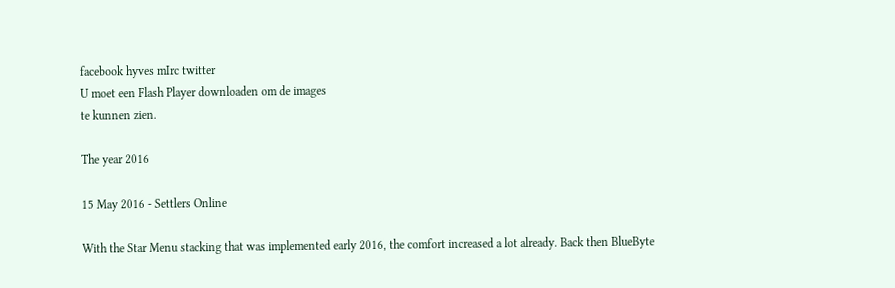facebook hyves mIrc twitter
U moet een Flash Player downloaden om de images
te kunnen zien.

The year 2016

15 May 2016 - Settlers Online

With the Star Menu stacking that was implemented early 2016, the comfort increased a lot already. Back then BlueByte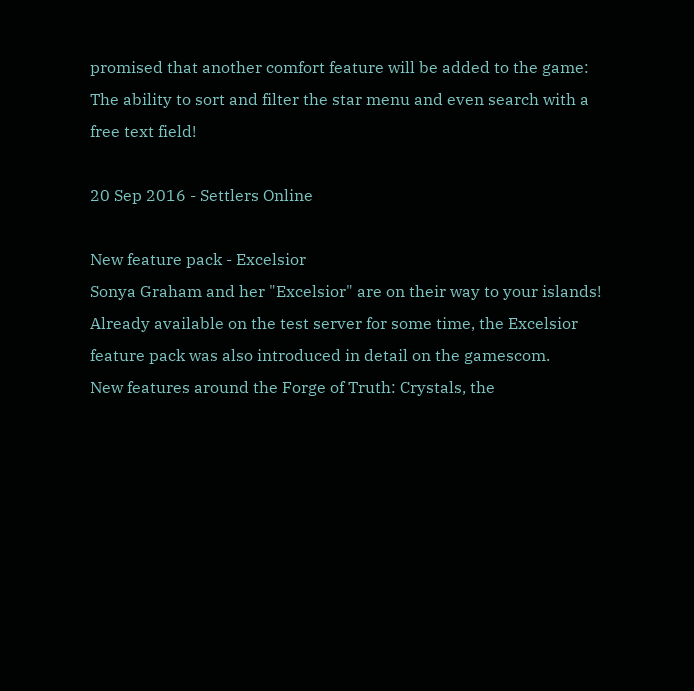promised that another comfort feature will be added to the game:
The ability to sort and filter the star menu and even search with a free text field!

20 Sep 2016 - Settlers Online

New feature pack - Excelsior
Sonya Graham and her "Excelsior" are on their way to your islands! Already available on the test server for some time, the Excelsior feature pack was also introduced in detail on the gamescom.
New features around the Forge of Truth: Crystals, the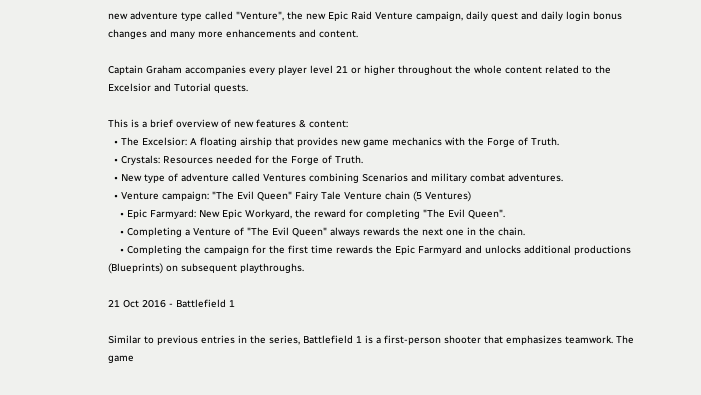new adventure type called "Venture", the new Epic Raid Venture campaign, daily quest and daily login bonus changes and many more enhancements and content.

Captain Graham accompanies every player level 21 or higher throughout the whole content related to the Excelsior and Tutorial quests.

This is a brief overview of new features & content:
  • The Excelsior: A floating airship that provides new game mechanics with the Forge of Truth.
  • Crystals: Resources needed for the Forge of Truth.
  • New type of adventure called Ventures combining Scenarios and military combat adventures.
  • Venture campaign: "The Evil Queen" Fairy Tale Venture chain (5 Ventures)
    • Epic Farmyard: New Epic Workyard, the reward for completing "The Evil Queen".
    • Completing a Venture of "The Evil Queen" always rewards the next one in the chain.
    • Completing the campaign for the first time rewards the Epic Farmyard and unlocks additional productions (Blueprints) on subsequent playthroughs.

21 Oct 2016 - Battlefield 1

Similar to previous entries in the series, Battlefield 1 is a first-person shooter that emphasizes teamwork. The game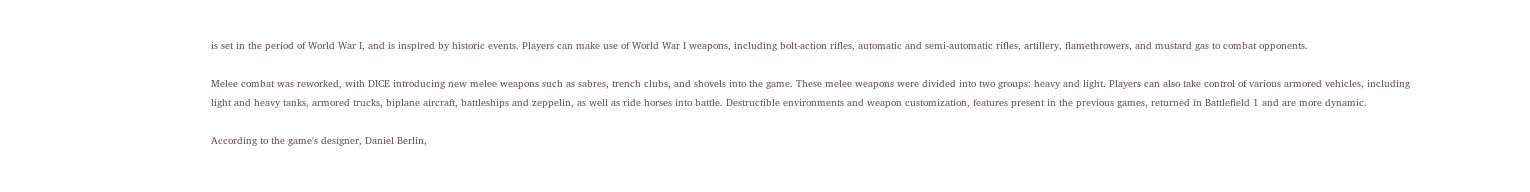is set in the period of World War I, and is inspired by historic events. Players can make use of World War I weapons, including bolt-action rifles, automatic and semi-automatic rifles, artillery, flamethrowers, and mustard gas to combat opponents.

Melee combat was reworked, with DICE introducing new melee weapons such as sabres, trench clubs, and shovels into the game. These melee weapons were divided into two groups: heavy and light. Players can also take control of various armored vehicles, including light and heavy tanks, armored trucks, biplane aircraft, battleships and zeppelin, as well as ride horses into battle. Destructible environments and weapon customization, features present in the previous games, returned in Battlefield 1 and are more dynamic.

According to the game's designer, Daniel Berlin,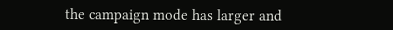the campaign mode has larger and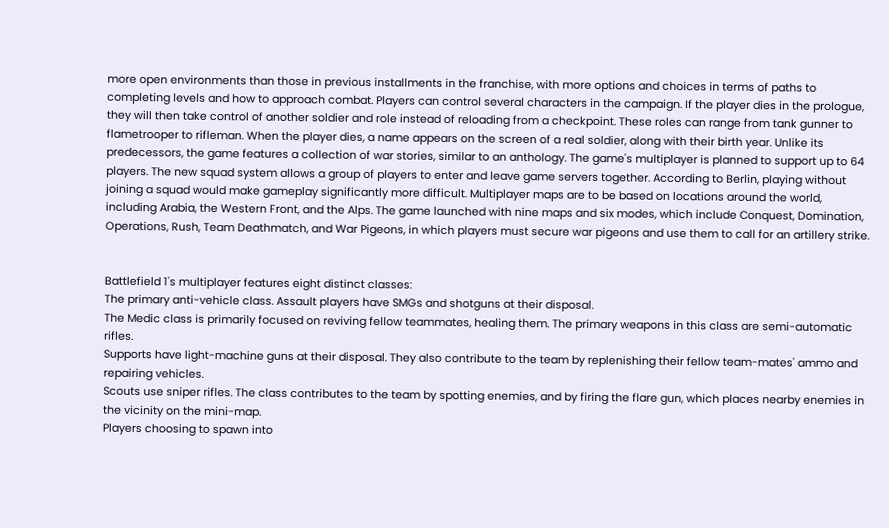more open environments than those in previous installments in the franchise, with more options and choices in terms of paths to completing levels and how to approach combat. Players can control several characters in the campaign. If the player dies in the prologue, they will then take control of another soldier and role instead of reloading from a checkpoint. These roles can range from tank gunner to flametrooper to rifleman. When the player dies, a name appears on the screen of a real soldier, along with their birth year. Unlike its predecessors, the game features a collection of war stories, similar to an anthology. The game's multiplayer is planned to support up to 64 players. The new squad system allows a group of players to enter and leave game servers together. According to Berlin, playing without joining a squad would make gameplay significantly more difficult. Multiplayer maps are to be based on locations around the world, including Arabia, the Western Front, and the Alps. The game launched with nine maps and six modes, which include Conquest, Domination, Operations, Rush, Team Deathmatch, and War Pigeons, in which players must secure war pigeons and use them to call for an artillery strike.


Battlefield 1's multiplayer features eight distinct classes:
The primary anti-vehicle class. Assault players have SMGs and shotguns at their disposal.
The Medic class is primarily focused on reviving fellow teammates, healing them. The primary weapons in this class are semi-automatic rifles.
Supports have light-machine guns at their disposal. They also contribute to the team by replenishing their fellow team-mates' ammo and repairing vehicles.
Scouts use sniper rifles. The class contributes to the team by spotting enemies, and by firing the flare gun, which places nearby enemies in the vicinity on the mini-map.
Players choosing to spawn into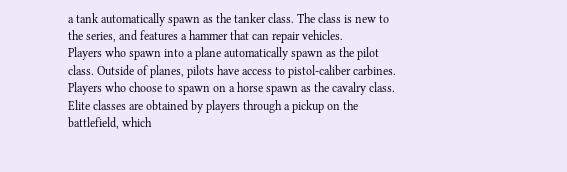a tank automatically spawn as the tanker class. The class is new to the series, and features a hammer that can repair vehicles.
Players who spawn into a plane automatically spawn as the pilot class. Outside of planes, pilots have access to pistol-caliber carbines.
Players who choose to spawn on a horse spawn as the cavalry class.
Elite classes are obtained by players through a pickup on the battlefield, which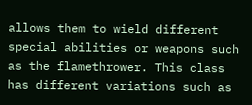allows them to wield different special abilities or weapons such as the flamethrower. This class has different variations such as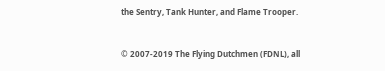the Sentry, Tank Hunter, and Flame Trooper.


© 2007-2019 The Flying Dutchmen (FDNL), all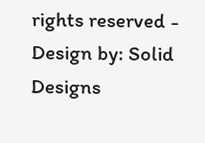rights reserved - Design by: Solid Designs